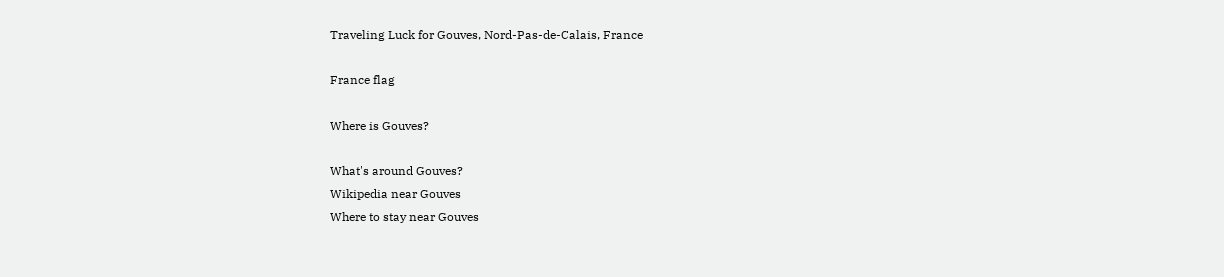Traveling Luck for Gouves, Nord-Pas-de-Calais, France

France flag

Where is Gouves?

What's around Gouves?
Wikipedia near Gouves
Where to stay near Gouves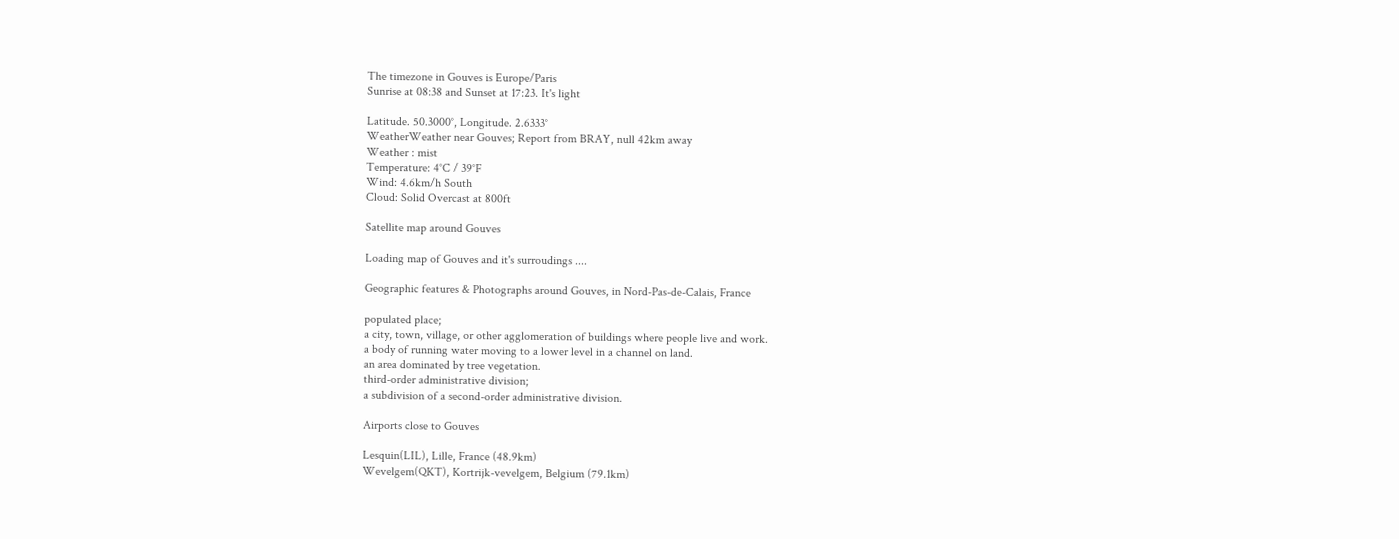The timezone in Gouves is Europe/Paris
Sunrise at 08:38 and Sunset at 17:23. It's light

Latitude. 50.3000°, Longitude. 2.6333°
WeatherWeather near Gouves; Report from BRAY, null 42km away
Weather : mist
Temperature: 4°C / 39°F
Wind: 4.6km/h South
Cloud: Solid Overcast at 800ft

Satellite map around Gouves

Loading map of Gouves and it's surroudings ....

Geographic features & Photographs around Gouves, in Nord-Pas-de-Calais, France

populated place;
a city, town, village, or other agglomeration of buildings where people live and work.
a body of running water moving to a lower level in a channel on land.
an area dominated by tree vegetation.
third-order administrative division;
a subdivision of a second-order administrative division.

Airports close to Gouves

Lesquin(LIL), Lille, France (48.9km)
Wevelgem(QKT), Kortrijk-vevelgem, Belgium (79.1km)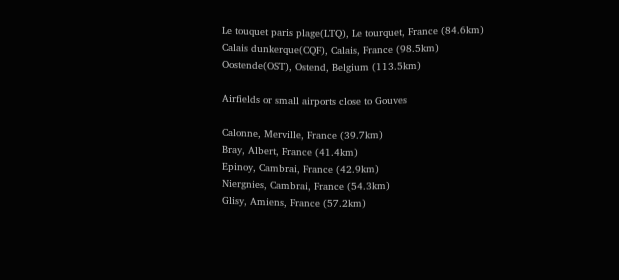Le touquet paris plage(LTQ), Le tourquet, France (84.6km)
Calais dunkerque(CQF), Calais, France (98.5km)
Oostende(OST), Ostend, Belgium (113.5km)

Airfields or small airports close to Gouves

Calonne, Merville, France (39.7km)
Bray, Albert, France (41.4km)
Epinoy, Cambrai, France (42.9km)
Niergnies, Cambrai, France (54.3km)
Glisy, Amiens, France (57.2km)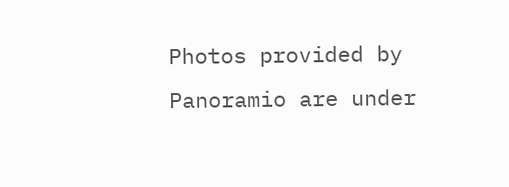Photos provided by Panoramio are under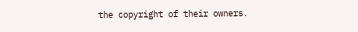the copyright of their owners.